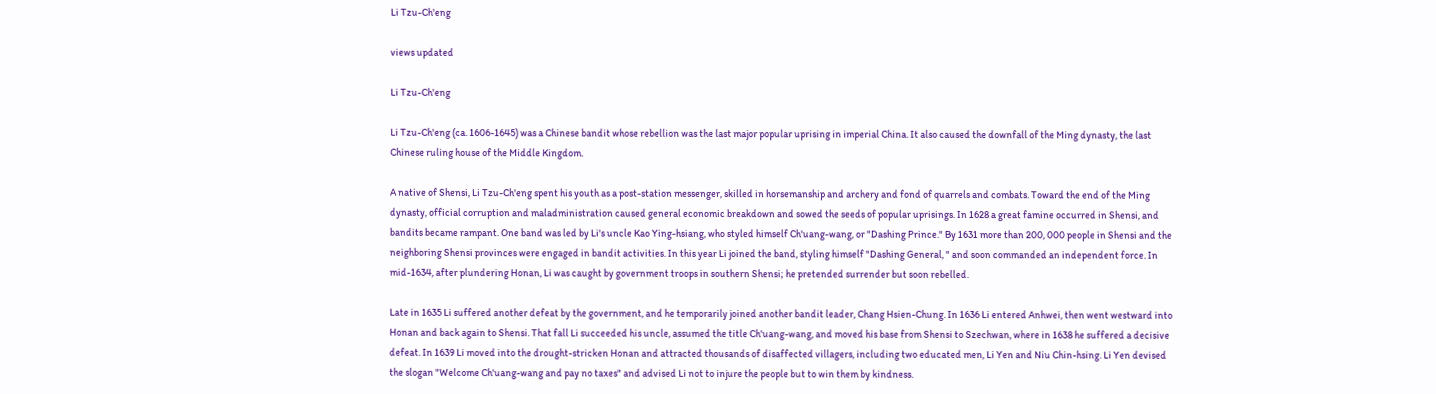Li Tzu-Ch'eng

views updated

Li Tzu-Ch'eng

Li Tzu-Ch'eng (ca. 1606-1645) was a Chinese bandit whose rebellion was the last major popular uprising in imperial China. It also caused the downfall of the Ming dynasty, the last Chinese ruling house of the Middle Kingdom.

A native of Shensi, Li Tzu-Ch'eng spent his youth as a post-station messenger, skilled in horsemanship and archery and fond of quarrels and combats. Toward the end of the Ming dynasty, official corruption and maladministration caused general economic breakdown and sowed the seeds of popular uprisings. In 1628 a great famine occurred in Shensi, and bandits became rampant. One band was led by Li's uncle Kao Ying-hsiang, who styled himself Ch'uang-wang, or "Dashing Prince." By 1631 more than 200, 000 people in Shensi and the neighboring Shensi provinces were engaged in bandit activities. In this year Li joined the band, styling himself "Dashing General, " and soon commanded an independent force. In mid-1634, after plundering Honan, Li was caught by government troops in southern Shensi; he pretended surrender but soon rebelled.

Late in 1635 Li suffered another defeat by the government, and he temporarily joined another bandit leader, Chang Hsien-Chung. In 1636 Li entered Anhwei, then went westward into Honan and back again to Shensi. That fall Li succeeded his uncle, assumed the title Ch'uang-wang, and moved his base from Shensi to Szechwan, where in 1638 he suffered a decisive defeat. In 1639 Li moved into the drought-stricken Honan and attracted thousands of disaffected villagers, including two educated men, Li Yen and Niu Chin-hsing. Li Yen devised the slogan "Welcome Ch'uang-wang and pay no taxes" and advised Li not to injure the people but to win them by kindness.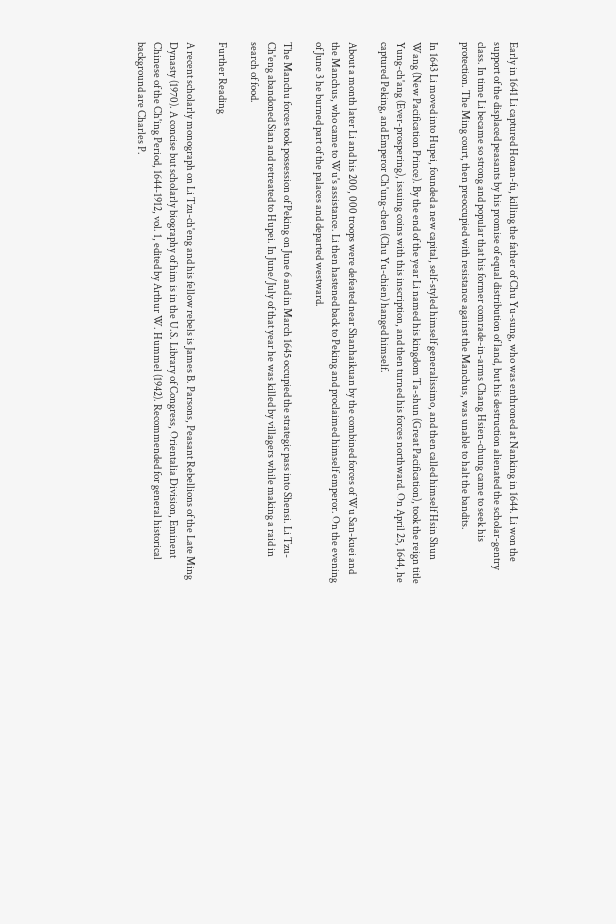Early in 1641 Li captured Honan-fu, killing the father of Chu Yu-sung, who was enthroned at Nanking in 1644. Li won the support of the displaced peasants by his promise of equal distribution of land, but his destruction alienated the scholar-gentry class. In time Li became so strong and popular that his former comrade-in-arms Chang Hsien-chung came to seek his protection. The Ming court, then preoccupied with resistance against the Manchus, was unable to halt the bandits.

In 1643 Li moved into Hupei, founded a new capital, self-styled himself generalissimo, and then called himself Hsin Shun Wang (New Pacification Prince). By the end of the year Li named his kingdom Ta-shun (Great Pacification), took the reign title Yung-ch'ang (Ever-prospering), issuing coins with this inscription, and then turned his forces northward. On April 25, 1644, he captured Peking, and Emperor Ch'ung-chen (Chu Yu-chien) hanged himself.

About a month later Li and his 200, 000 troops were defeated near Shanhaikuan by the combined forces of Wu San-kuei and the Manchus, who came to Wu's assistance. Li then hastened back to Peking and proclaimed himself emperor. On the evening of June 3 he burned part of the palaces and departed westward.

The Manchu forces took possession of Peking on June 6 and in March 1645 occupied the strategic pass into Shensi. Li Tzu-Ch'eng abandoned Sian and retreated to Hupei. In June/July of that year he was killed by villagers while making a raid in search of food.

Further Reading

A recent scholarly monograph on Li Tzu-ch'eng and his fellow rebels is James B. Parsons, Peasant Rebellions of the Late Ming Dynasty (1970). A concise but scholarly biography of him is in the U.S. Library of Congress, Orientalia Division, Eminent Chinese of the Ch'ing Period, 1644-1912, vol. 1, edited by Arthur W. Hummel (1942). Recommended for general historical background are Charles P.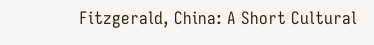Fitzgerald, China: A Short Cultural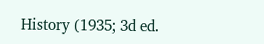History (1935; 3d ed.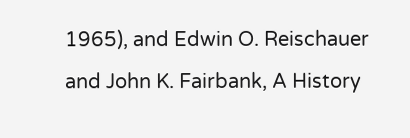1965), and Edwin O. Reischauer and John K. Fairbank, A History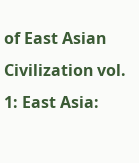of East Asian Civilization vol. 1: East Asia: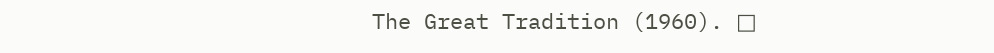The Great Tradition (1960). □